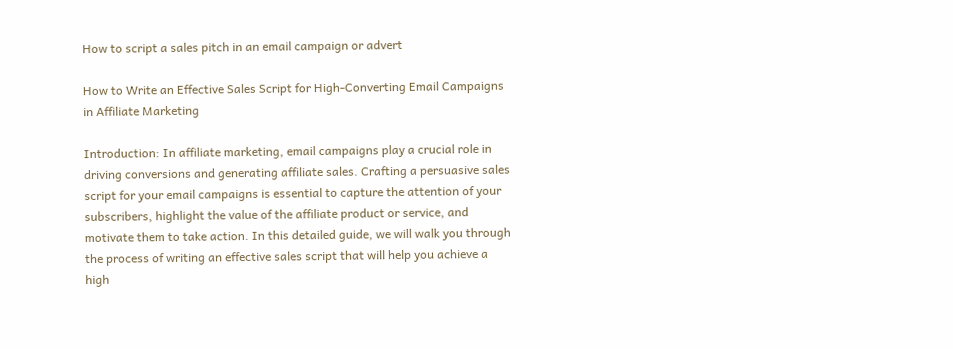How to script a sales pitch in an email campaign or advert

How to Write an Effective Sales Script for High-Converting Email Campaigns in Affiliate Marketing

Introduction: In affiliate marketing, email campaigns play a crucial role in driving conversions and generating affiliate sales. Crafting a persuasive sales script for your email campaigns is essential to capture the attention of your subscribers, highlight the value of the affiliate product or service, and motivate them to take action. In this detailed guide, we will walk you through the process of writing an effective sales script that will help you achieve a high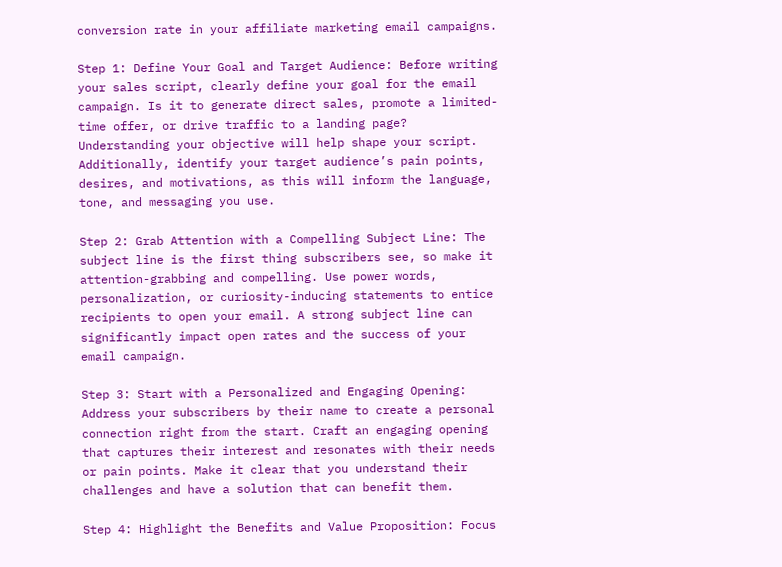conversion rate in your affiliate marketing email campaigns.

Step 1: Define Your Goal and Target Audience: Before writing your sales script, clearly define your goal for the email campaign. Is it to generate direct sales, promote a limited-time offer, or drive traffic to a landing page? Understanding your objective will help shape your script. Additionally, identify your target audience’s pain points, desires, and motivations, as this will inform the language, tone, and messaging you use.

Step 2: Grab Attention with a Compelling Subject Line: The subject line is the first thing subscribers see, so make it attention-grabbing and compelling. Use power words, personalization, or curiosity-inducing statements to entice recipients to open your email. A strong subject line can significantly impact open rates and the success of your email campaign.

Step 3: Start with a Personalized and Engaging Opening: Address your subscribers by their name to create a personal connection right from the start. Craft an engaging opening that captures their interest and resonates with their needs or pain points. Make it clear that you understand their challenges and have a solution that can benefit them.

Step 4: Highlight the Benefits and Value Proposition: Focus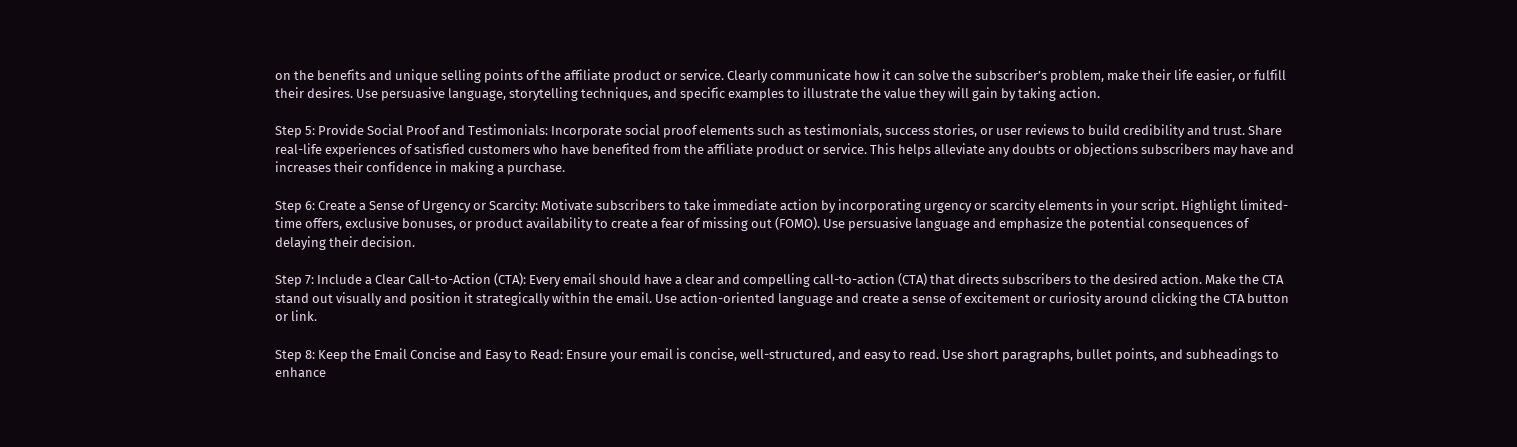on the benefits and unique selling points of the affiliate product or service. Clearly communicate how it can solve the subscriber’s problem, make their life easier, or fulfill their desires. Use persuasive language, storytelling techniques, and specific examples to illustrate the value they will gain by taking action.

Step 5: Provide Social Proof and Testimonials: Incorporate social proof elements such as testimonials, success stories, or user reviews to build credibility and trust. Share real-life experiences of satisfied customers who have benefited from the affiliate product or service. This helps alleviate any doubts or objections subscribers may have and increases their confidence in making a purchase.

Step 6: Create a Sense of Urgency or Scarcity: Motivate subscribers to take immediate action by incorporating urgency or scarcity elements in your script. Highlight limited-time offers, exclusive bonuses, or product availability to create a fear of missing out (FOMO). Use persuasive language and emphasize the potential consequences of delaying their decision.

Step 7: Include a Clear Call-to-Action (CTA): Every email should have a clear and compelling call-to-action (CTA) that directs subscribers to the desired action. Make the CTA stand out visually and position it strategically within the email. Use action-oriented language and create a sense of excitement or curiosity around clicking the CTA button or link.

Step 8: Keep the Email Concise and Easy to Read: Ensure your email is concise, well-structured, and easy to read. Use short paragraphs, bullet points, and subheadings to enhance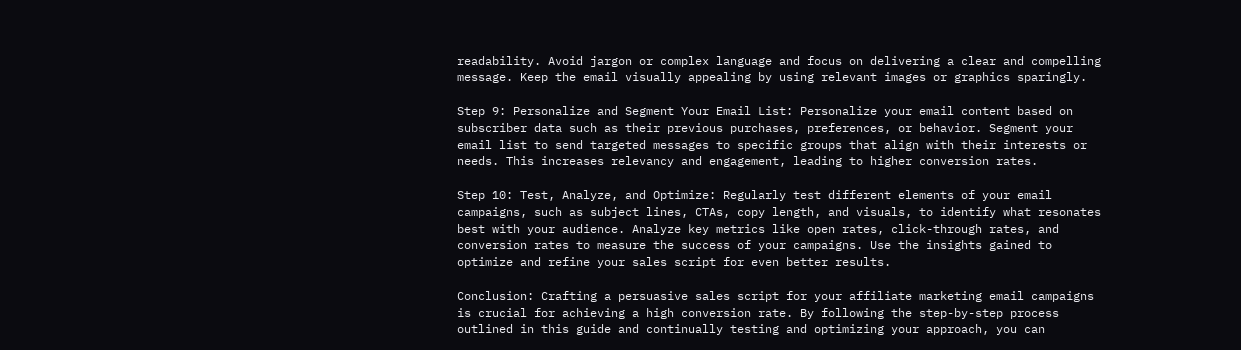readability. Avoid jargon or complex language and focus on delivering a clear and compelling message. Keep the email visually appealing by using relevant images or graphics sparingly.

Step 9: Personalize and Segment Your Email List: Personalize your email content based on subscriber data such as their previous purchases, preferences, or behavior. Segment your email list to send targeted messages to specific groups that align with their interests or needs. This increases relevancy and engagement, leading to higher conversion rates.

Step 10: Test, Analyze, and Optimize: Regularly test different elements of your email campaigns, such as subject lines, CTAs, copy length, and visuals, to identify what resonates best with your audience. Analyze key metrics like open rates, click-through rates, and conversion rates to measure the success of your campaigns. Use the insights gained to optimize and refine your sales script for even better results.

Conclusion: Crafting a persuasive sales script for your affiliate marketing email campaigns is crucial for achieving a high conversion rate. By following the step-by-step process outlined in this guide and continually testing and optimizing your approach, you can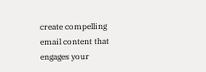create compelling email content that engages your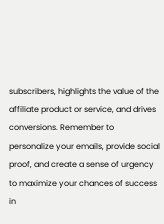subscribers, highlights the value of the affiliate product or service, and drives conversions. Remember to personalize your emails, provide social proof, and create a sense of urgency to maximize your chances of success in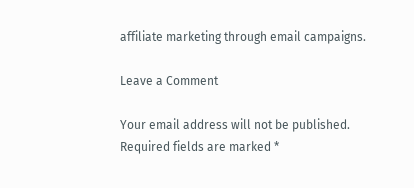affiliate marketing through email campaigns.

Leave a Comment

Your email address will not be published. Required fields are marked *